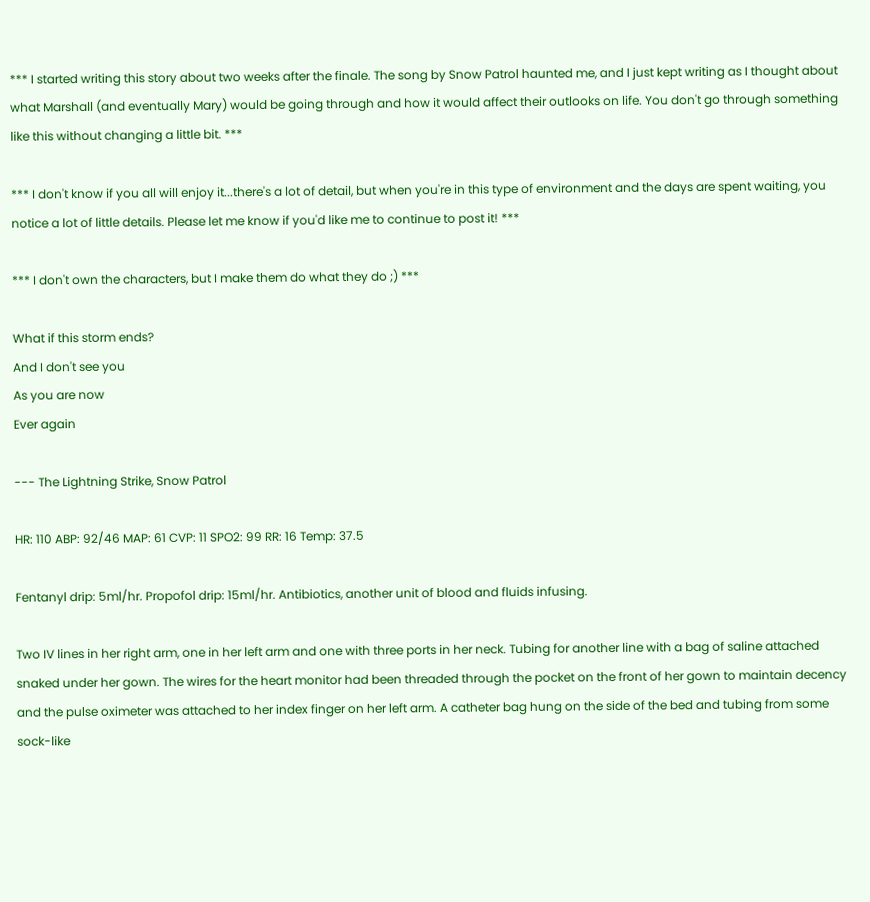*** I started writing this story about two weeks after the finale. The song by Snow Patrol haunted me, and I just kept writing as I thought about what Marshall (and eventually Mary) would be going through and how it would affect their outlooks on life. You don't go through something like this without changing a little bit. ***

*** I don't know if you all will enjoy it...there's a lot of detail, but when you're in this type of environment and the days are spent waiting, you notice a lot of little details. Please let me know if you'd like me to continue to post it! ***

*** I don't own the characters, but I make them do what they do ;) ***

What if this storm ends?
And I don't see you
As you are now
Ever again

--- The Lightning Strike, Snow Patrol

HR: 110 ABP: 92/46 MAP: 61 CVP: 11 SPO2: 99 RR: 16 Temp: 37.5

Fentanyl drip: 5ml/hr. Propofol drip: 15ml/hr. Antibiotics, another unit of blood and fluids infusing.

Two IV lines in her right arm, one in her left arm and one with three ports in her neck. Tubing for another line with a bag of saline attached snaked under her gown. The wires for the heart monitor had been threaded through the pocket on the front of her gown to maintain decency and the pulse oximeter was attached to her index finger on her left arm. A catheter bag hung on the side of the bed and tubing from some sock-like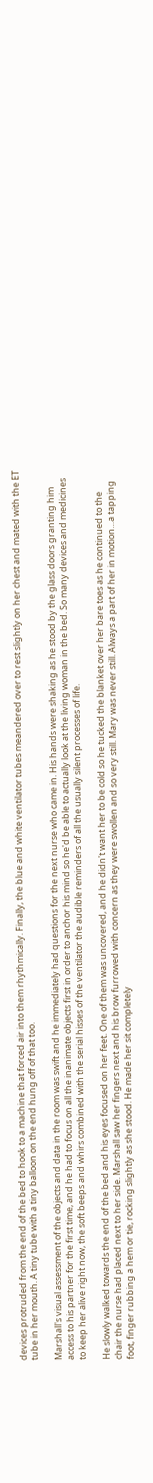devices protruded from the end of the bed to hook to a machine that forced air into them rhythmically. Finally, the blue and white ventilator tubes meandered over to rest slightly on her chest and mated with the ET tube in her mouth. A tiny tube with a tiny balloon on the end hung off of that too.

Marshall's visual assessment of the objects and data in the room was swift and he immediately had questions for the next nurse who came in. His hands were shaking as he stood by the glass doors granting him access to his partner for the first time, and he had to focus on all the inanimate objects first in order to anchor his mind so he'd be able to actually look at the living woman in the bed. So many devices and medicines to keep her alive right now, the soft beeps and whirs combined with the serial hisses of the ventilator the audible reminders of all the usually silent processes of life.

He slowly walked towards the end of the bed and his eyes focused on her feet. One of them was uncovered, and he didn't want her to be cold so he tucked the blanket over her bare toes as he continued to the chair the nurse had placed next to her side. Marshall saw her fingers next and his brow furrowed with concern as they were swollen and so very still. Mary was never still. Always a part of her in motion…a tapping foot, finger rubbing a hem or tie, rocking slightly as she stood. He made her sit completely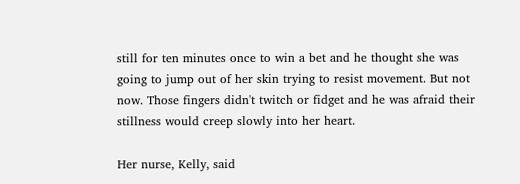still for ten minutes once to win a bet and he thought she was going to jump out of her skin trying to resist movement. But not now. Those fingers didn't twitch or fidget and he was afraid their stillness would creep slowly into her heart.

Her nurse, Kelly, said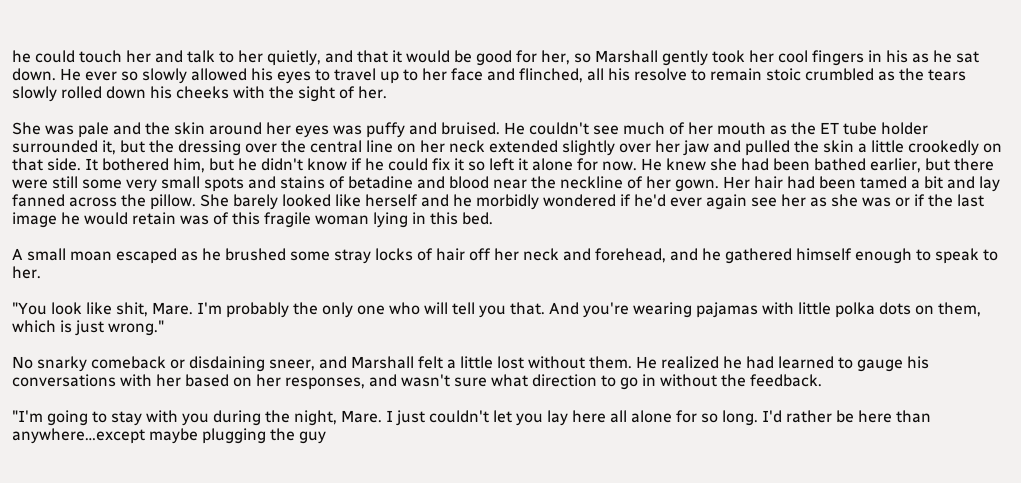he could touch her and talk to her quietly, and that it would be good for her, so Marshall gently took her cool fingers in his as he sat down. He ever so slowly allowed his eyes to travel up to her face and flinched, all his resolve to remain stoic crumbled as the tears slowly rolled down his cheeks with the sight of her.

She was pale and the skin around her eyes was puffy and bruised. He couldn't see much of her mouth as the ET tube holder surrounded it, but the dressing over the central line on her neck extended slightly over her jaw and pulled the skin a little crookedly on that side. It bothered him, but he didn't know if he could fix it so left it alone for now. He knew she had been bathed earlier, but there were still some very small spots and stains of betadine and blood near the neckline of her gown. Her hair had been tamed a bit and lay fanned across the pillow. She barely looked like herself and he morbidly wondered if he'd ever again see her as she was or if the last image he would retain was of this fragile woman lying in this bed.

A small moan escaped as he brushed some stray locks of hair off her neck and forehead, and he gathered himself enough to speak to her.

"You look like shit, Mare. I'm probably the only one who will tell you that. And you're wearing pajamas with little polka dots on them, which is just wrong."

No snarky comeback or disdaining sneer, and Marshall felt a little lost without them. He realized he had learned to gauge his conversations with her based on her responses, and wasn't sure what direction to go in without the feedback.

"I'm going to stay with you during the night, Mare. I just couldn't let you lay here all alone for so long. I'd rather be here than anywhere…except maybe plugging the guy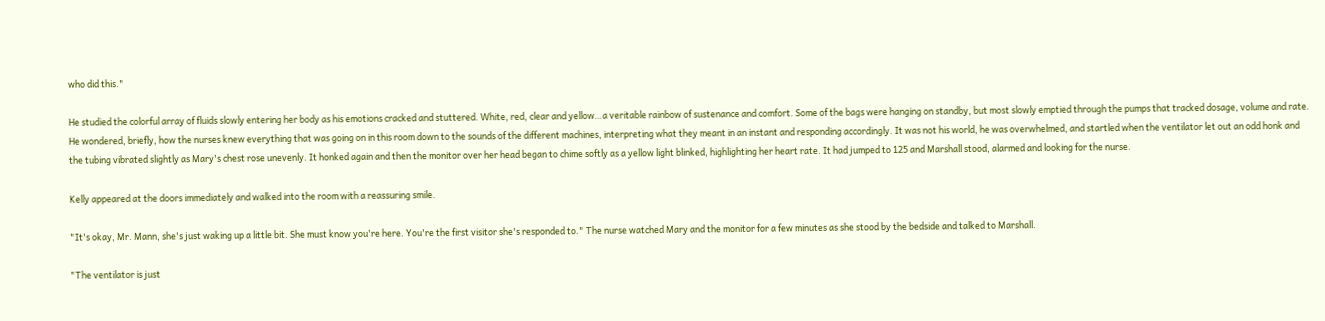who did this."

He studied the colorful array of fluids slowly entering her body as his emotions cracked and stuttered. White, red, clear and yellow…a veritable rainbow of sustenance and comfort. Some of the bags were hanging on standby, but most slowly emptied through the pumps that tracked dosage, volume and rate. He wondered, briefly, how the nurses knew everything that was going on in this room down to the sounds of the different machines, interpreting what they meant in an instant and responding accordingly. It was not his world, he was overwhelmed, and startled when the ventilator let out an odd honk and the tubing vibrated slightly as Mary's chest rose unevenly. It honked again and then the monitor over her head began to chime softly as a yellow light blinked, highlighting her heart rate. It had jumped to 125 and Marshall stood, alarmed and looking for the nurse.

Kelly appeared at the doors immediately and walked into the room with a reassuring smile.

"It's okay, Mr. Mann, she's just waking up a little bit. She must know you're here. You're the first visitor she's responded to." The nurse watched Mary and the monitor for a few minutes as she stood by the bedside and talked to Marshall.

"The ventilator is just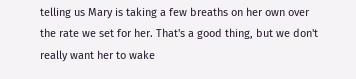telling us Mary is taking a few breaths on her own over the rate we set for her. That's a good thing, but we don't really want her to wake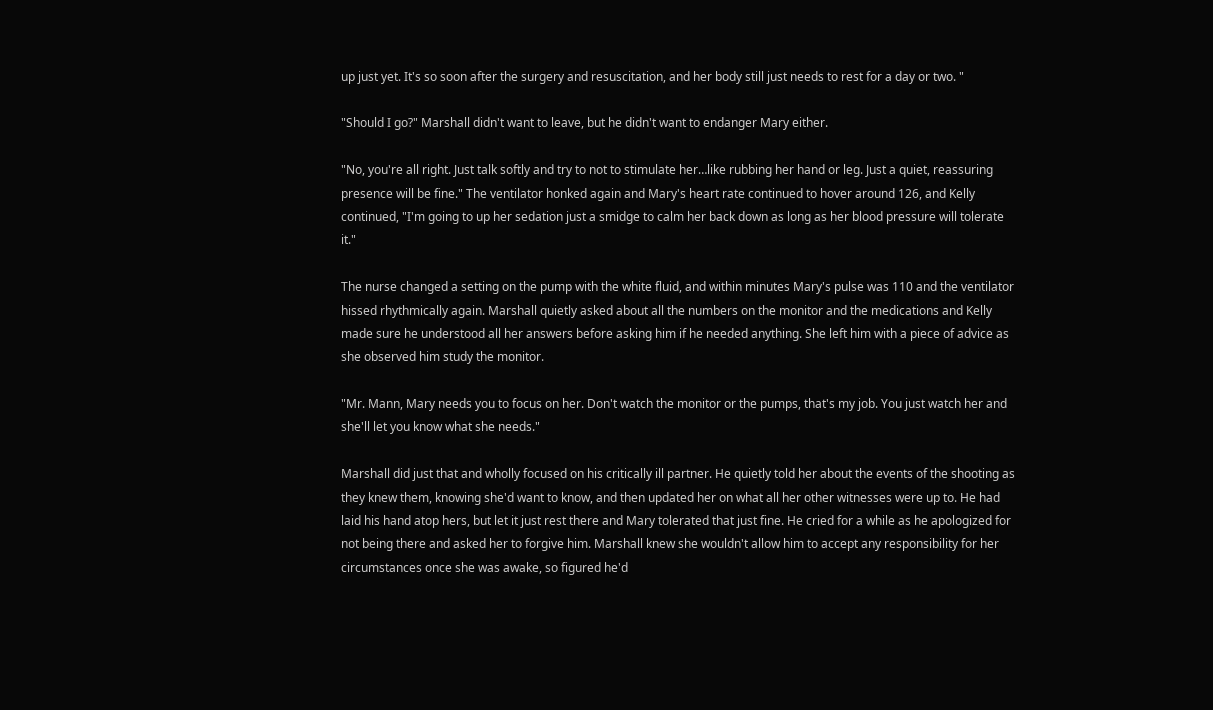up just yet. It's so soon after the surgery and resuscitation, and her body still just needs to rest for a day or two. "

"Should I go?" Marshall didn't want to leave, but he didn't want to endanger Mary either.

"No, you're all right. Just talk softly and try to not to stimulate her…like rubbing her hand or leg. Just a quiet, reassuring presence will be fine." The ventilator honked again and Mary's heart rate continued to hover around 126, and Kelly continued, "I'm going to up her sedation just a smidge to calm her back down as long as her blood pressure will tolerate it."

The nurse changed a setting on the pump with the white fluid, and within minutes Mary's pulse was 110 and the ventilator hissed rhythmically again. Marshall quietly asked about all the numbers on the monitor and the medications and Kelly made sure he understood all her answers before asking him if he needed anything. She left him with a piece of advice as she observed him study the monitor.

"Mr. Mann, Mary needs you to focus on her. Don't watch the monitor or the pumps, that's my job. You just watch her and she'll let you know what she needs."

Marshall did just that and wholly focused on his critically ill partner. He quietly told her about the events of the shooting as they knew them, knowing she'd want to know, and then updated her on what all her other witnesses were up to. He had laid his hand atop hers, but let it just rest there and Mary tolerated that just fine. He cried for a while as he apologized for not being there and asked her to forgive him. Marshall knew she wouldn't allow him to accept any responsibility for her circumstances once she was awake, so figured he'd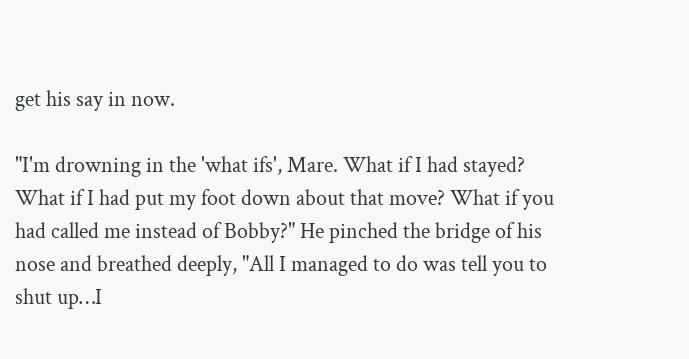get his say in now.

"I'm drowning in the 'what ifs', Mare. What if I had stayed? What if I had put my foot down about that move? What if you had called me instead of Bobby?" He pinched the bridge of his nose and breathed deeply, "All I managed to do was tell you to shut up…I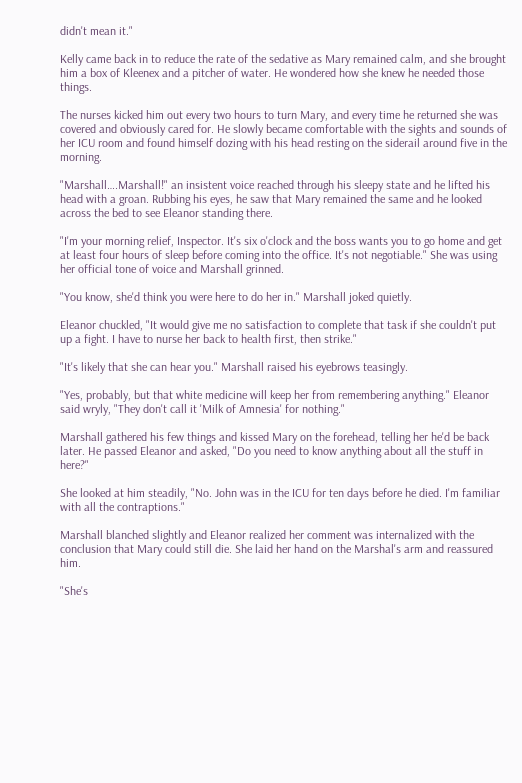didn't mean it."

Kelly came back in to reduce the rate of the sedative as Mary remained calm, and she brought him a box of Kleenex and a pitcher of water. He wondered how she knew he needed those things.

The nurses kicked him out every two hours to turn Mary, and every time he returned she was covered and obviously cared for. He slowly became comfortable with the sights and sounds of her ICU room and found himself dozing with his head resting on the siderail around five in the morning.

"Marshall….Marshall!" an insistent voice reached through his sleepy state and he lifted his head with a groan. Rubbing his eyes, he saw that Mary remained the same and he looked across the bed to see Eleanor standing there.

"I'm your morning relief, Inspector. It's six o'clock and the boss wants you to go home and get at least four hours of sleep before coming into the office. It's not negotiable." She was using her official tone of voice and Marshall grinned.

"You know, she'd think you were here to do her in." Marshall joked quietly.

Eleanor chuckled, "It would give me no satisfaction to complete that task if she couldn't put up a fight. I have to nurse her back to health first, then strike."

"It's likely that she can hear you." Marshall raised his eyebrows teasingly.

"Yes, probably, but that white medicine will keep her from remembering anything." Eleanor said wryly, "They don't call it 'Milk of Amnesia' for nothing."

Marshall gathered his few things and kissed Mary on the forehead, telling her he'd be back later. He passed Eleanor and asked, "Do you need to know anything about all the stuff in here?"

She looked at him steadily, "No. John was in the ICU for ten days before he died. I'm familiar with all the contraptions."

Marshall blanched slightly and Eleanor realized her comment was internalized with the conclusion that Mary could still die. She laid her hand on the Marshal's arm and reassured him.

"She's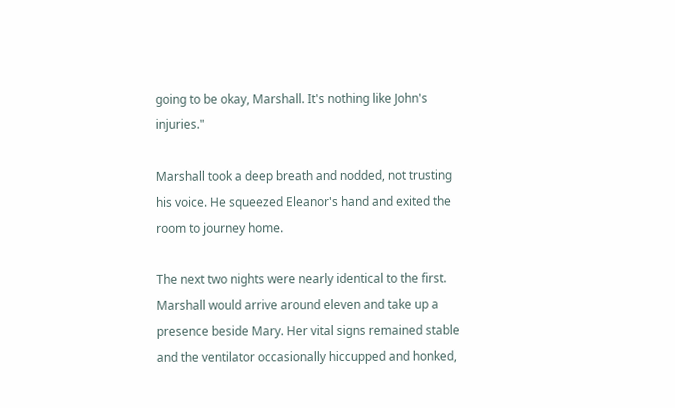going to be okay, Marshall. It's nothing like John's injuries."

Marshall took a deep breath and nodded, not trusting his voice. He squeezed Eleanor's hand and exited the room to journey home.

The next two nights were nearly identical to the first. Marshall would arrive around eleven and take up a presence beside Mary. Her vital signs remained stable and the ventilator occasionally hiccupped and honked,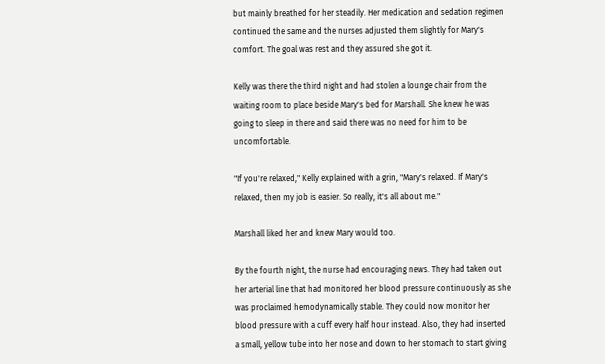but mainly breathed for her steadily. Her medication and sedation regimen continued the same and the nurses adjusted them slightly for Mary's comfort. The goal was rest and they assured she got it.

Kelly was there the third night and had stolen a lounge chair from the waiting room to place beside Mary's bed for Marshall. She knew he was going to sleep in there and said there was no need for him to be uncomfortable.

"If you're relaxed," Kelly explained with a grin, "Mary's relaxed. If Mary's relaxed, then my job is easier. So really, it's all about me."

Marshall liked her and knew Mary would too.

By the fourth night, the nurse had encouraging news. They had taken out her arterial line that had monitored her blood pressure continuously as she was proclaimed hemodynamically stable. They could now monitor her blood pressure with a cuff every half hour instead. Also, they had inserted a small, yellow tube into her nose and down to her stomach to start giving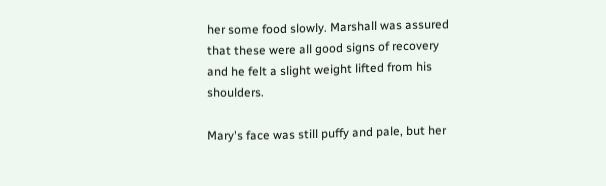her some food slowly. Marshall was assured that these were all good signs of recovery and he felt a slight weight lifted from his shoulders.

Mary's face was still puffy and pale, but her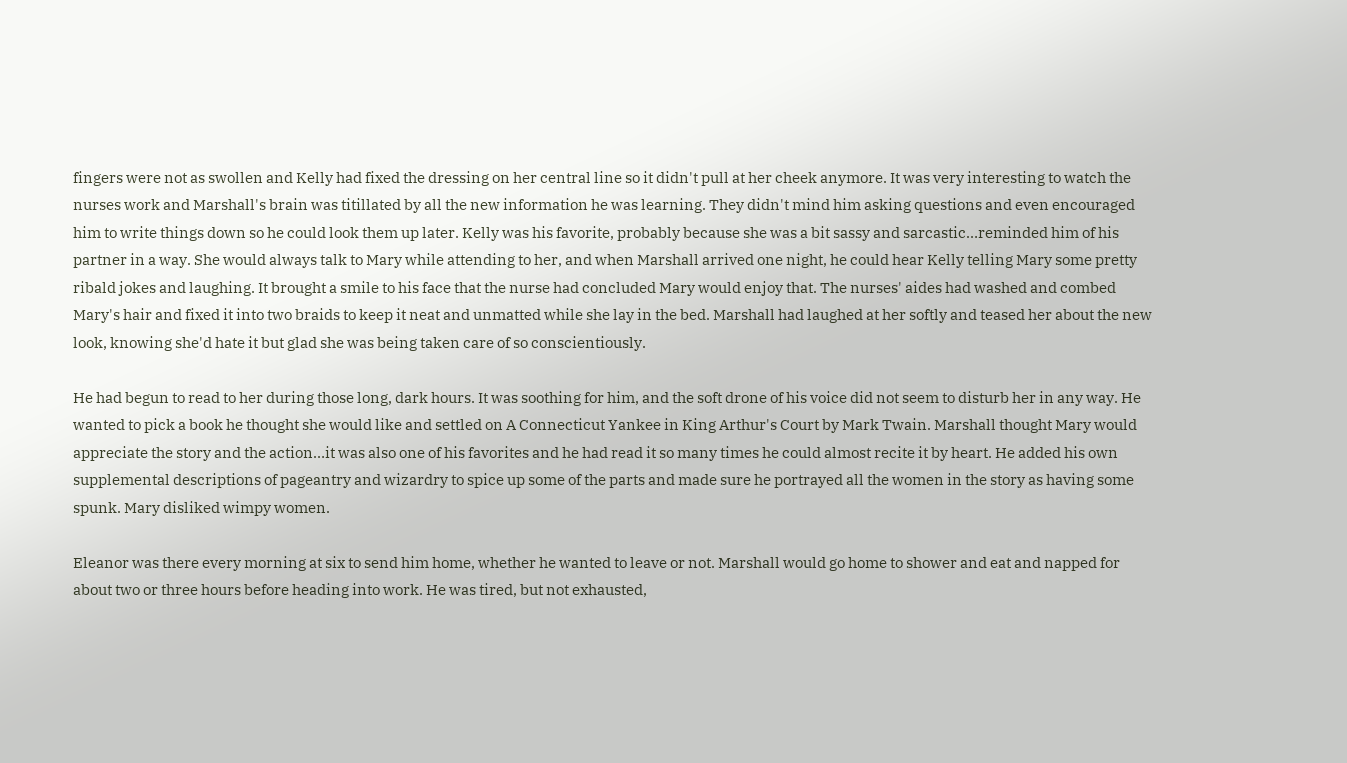fingers were not as swollen and Kelly had fixed the dressing on her central line so it didn't pull at her cheek anymore. It was very interesting to watch the nurses work and Marshall's brain was titillated by all the new information he was learning. They didn't mind him asking questions and even encouraged him to write things down so he could look them up later. Kelly was his favorite, probably because she was a bit sassy and sarcastic…reminded him of his partner in a way. She would always talk to Mary while attending to her, and when Marshall arrived one night, he could hear Kelly telling Mary some pretty ribald jokes and laughing. It brought a smile to his face that the nurse had concluded Mary would enjoy that. The nurses' aides had washed and combed Mary's hair and fixed it into two braids to keep it neat and unmatted while she lay in the bed. Marshall had laughed at her softly and teased her about the new look, knowing she'd hate it but glad she was being taken care of so conscientiously.

He had begun to read to her during those long, dark hours. It was soothing for him, and the soft drone of his voice did not seem to disturb her in any way. He wanted to pick a book he thought she would like and settled on A Connecticut Yankee in King Arthur's Court by Mark Twain. Marshall thought Mary would appreciate the story and the action…it was also one of his favorites and he had read it so many times he could almost recite it by heart. He added his own supplemental descriptions of pageantry and wizardry to spice up some of the parts and made sure he portrayed all the women in the story as having some spunk. Mary disliked wimpy women.

Eleanor was there every morning at six to send him home, whether he wanted to leave or not. Marshall would go home to shower and eat and napped for about two or three hours before heading into work. He was tired, but not exhausted,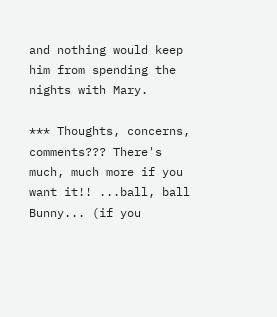and nothing would keep him from spending the nights with Mary.

*** Thoughts, concerns, comments??? There's much, much more if you want it!! ...ball, ball Bunny... (if you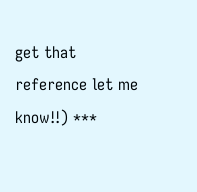get that reference let me know!!) ***